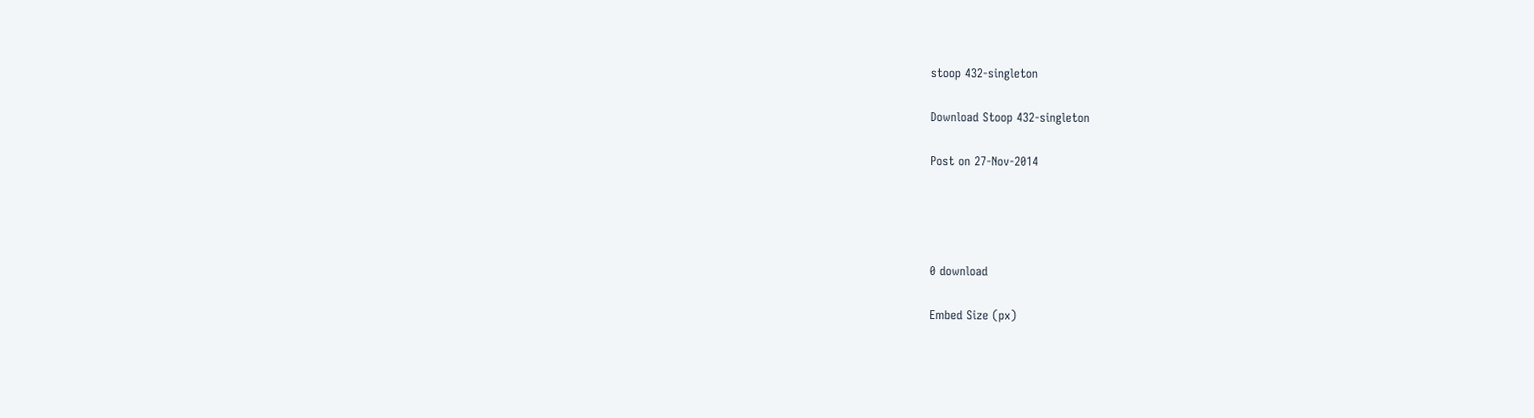stoop 432-singleton

Download Stoop 432-singleton

Post on 27-Nov-2014




0 download

Embed Size (px)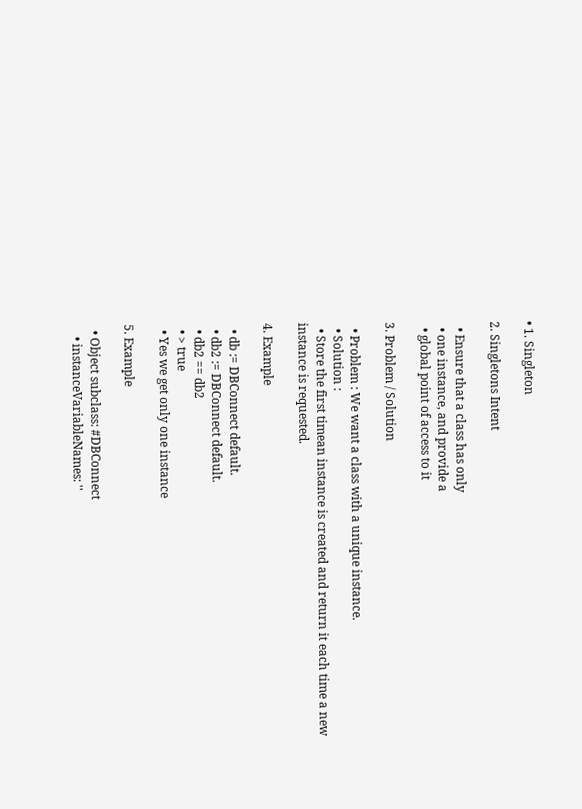• 1. Singleton

2. Singletons Intent

  • Ensure that a class has only
  • one instance, and provide a
  • global point of access to it

3. Problem / Solution

  • Problem : We want a class with a unique instance.
  • Solution :
  • Store the first timean instance is created and return it each time a new instance is requested.

4. Example

  • db := DBConnect default.
  • db2 := DBConnect default.
  • db2 == db2
  • > true
  • Yes we get only one instance

5. Example

  • Object subclass: #DBConnect
    • instanceVariableNames: ''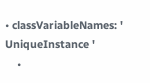• classVariableNames: ' UniqueInstance '
    •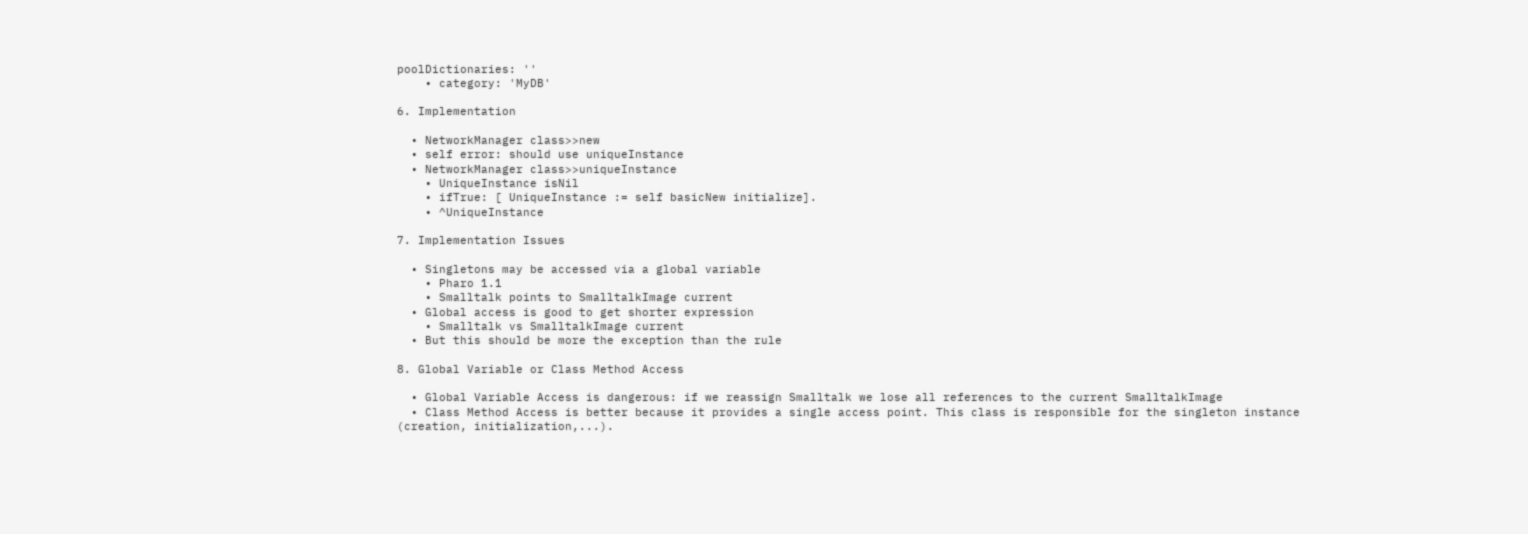poolDictionaries: ''
    • category: 'MyDB'

6. Implementation

  • NetworkManager class>>new
  • self error: should use uniqueInstance
  • NetworkManager class>>uniqueInstance
    • UniqueInstance isNil
    • ifTrue: [ UniqueInstance := self basicNew initialize].
    • ^UniqueInstance

7. Implementation Issues

  • Singletons may be accessed via a global variable
    • Pharo 1.1
    • Smalltalk points to SmalltalkImage current
  • Global access is good to get shorter expression
    • Smalltalk vs SmalltalkImage current
  • But this should be more the exception than the rule

8. Global Variable or Class Method Access

  • Global Variable Access is dangerous: if we reassign Smalltalk we lose all references to the current SmalltalkImage
  • Class Method Access is better because it provides a single access point. This class is responsible for the singleton instance (creation, initialization,...).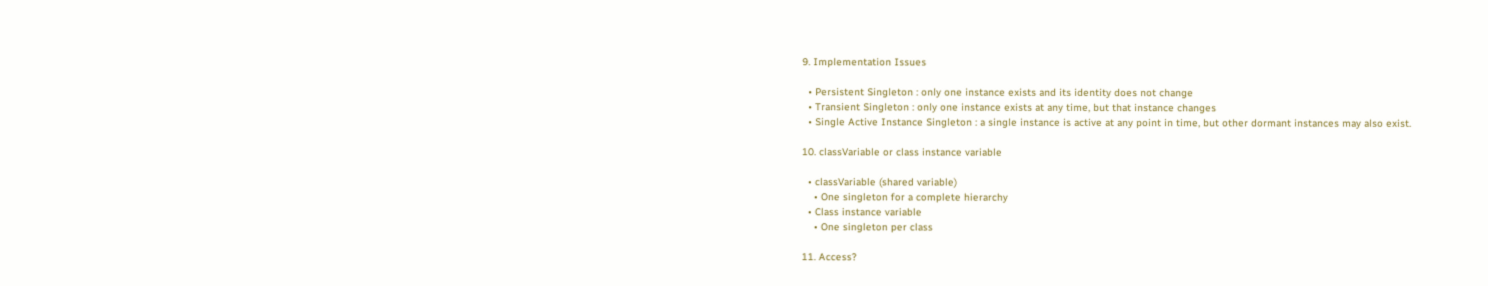9. Implementation Issues

  • Persistent Singleton : only one instance exists and its identity does not change
  • Transient Singleton : only one instance exists at any time, but that instance changes
  • Single Active Instance Singleton : a single instance is active at any point in time, but other dormant instances may also exist.

10. classVariable or class instance variable

  • classVariable (shared variable)
    • One singleton for a complete hierarchy
  • Class instance variable
    • One singleton per class

11. Access?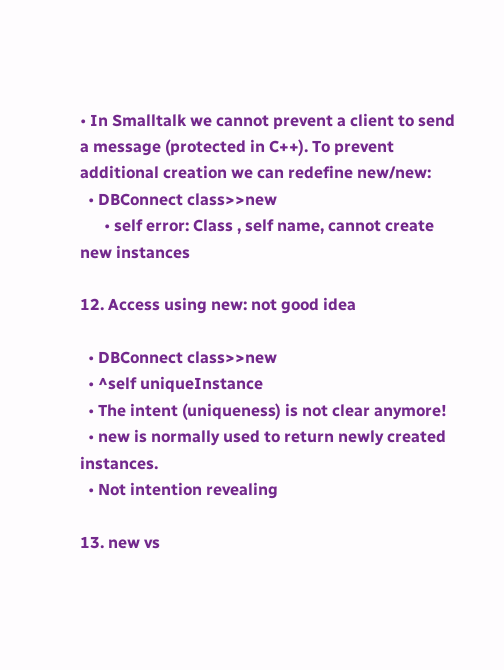• In Smalltalk we cannot prevent a client to send a message (protected in C++). To prevent additional creation we can redefine new/new:
  • DBConnect class>>new
      • self error: Class , self name, cannot create new instances

12. Access using new: not good idea

  • DBConnect class>>new
  • ^self uniqueInstance
  • The intent (uniqueness) is not clear anymore!
  • new is normally used to return newly created instances.
  • Not intention revealing

13. new vs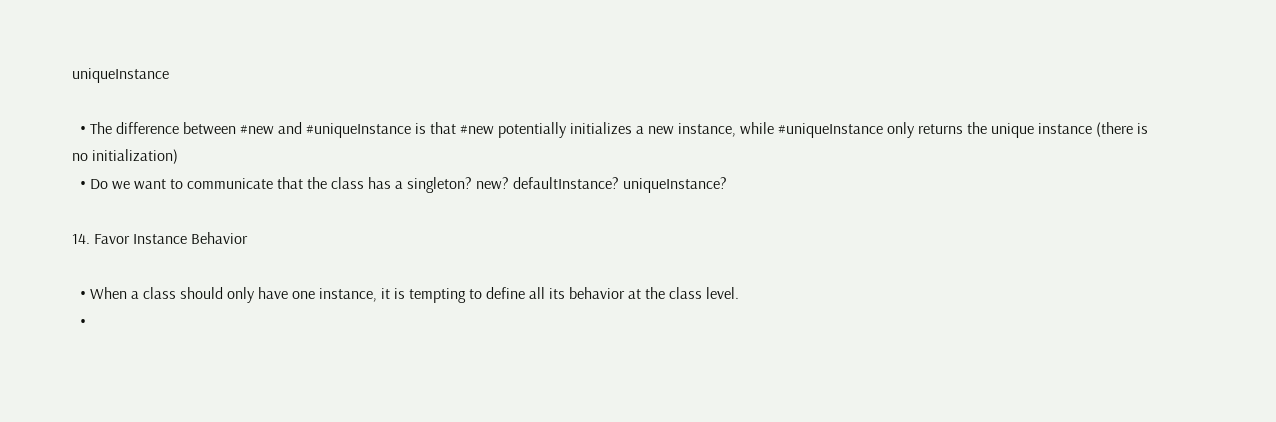uniqueInstance

  • The difference between #new and #uniqueInstance is that #new potentially initializes a new instance, while #uniqueInstance only returns the unique instance (there is no initialization)
  • Do we want to communicate that the class has a singleton? new? defaultInstance? uniqueInstance?

14. Favor Instance Behavior

  • When a class should only have one instance, it is tempting to define all its behavior at the class level.
  •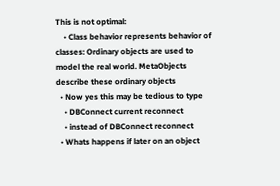This is not optimal:
    • Class behavior represents behavior of classes: Ordinary objects are used to model the real world. MetaObjects describe these ordinary objects
  • Now yes this may be tedious to type
    • DBConnect current reconnect
    • instead of DBConnect reconnect
  • Whats happens if later on an object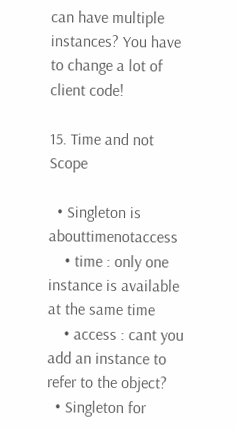can have multiple instances? You have to change a lot of client code!

15. Time and not Scope

  • Singleton is abouttimenotaccess
    • time : only one instance is available at the same time
    • access : cant you add an instance to refer to the object?
  • Singleton for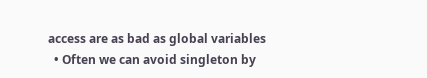access are as bad as global variables
  • Often we can avoid singleton by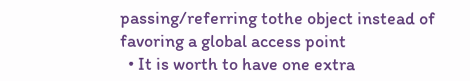passing/referring tothe object instead of favoring a global access point
  • It is worth to have one extra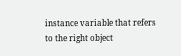instance variable that refers to the right object